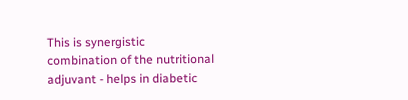This is synergistic combination of the nutritional adjuvant - helps in diabetic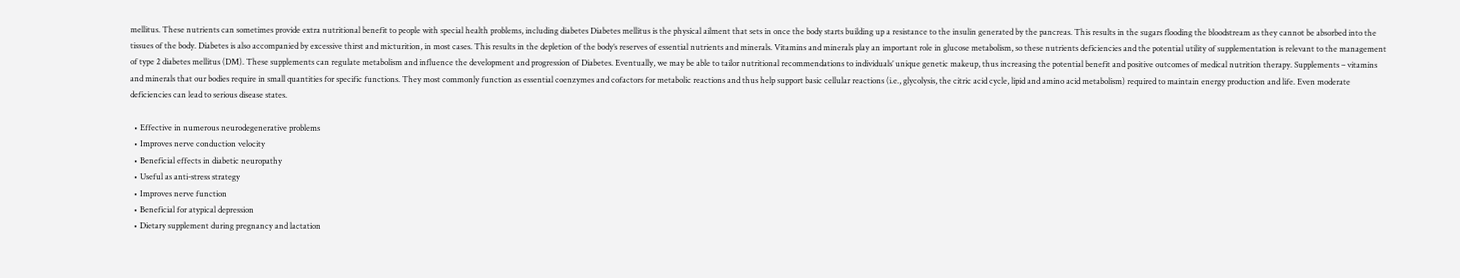mellitus. These nutrients can sometimes provide extra nutritional benefit to people with special health problems, including diabetes Diabetes mellitus is the physical ailment that sets in once the body starts building up a resistance to the insulin generated by the pancreas. This results in the sugars flooding the bloodstream as they cannot be absorbed into the tissues of the body. Diabetes is also accompanied by excessive thirst and micturition, in most cases. This results in the depletion of the body’s reserves of essential nutrients and minerals. Vitamins and minerals play an important role in glucose metabolism, so these nutrients deficiencies and the potential utility of supplementation is relevant to the management of type 2 diabetes mellitus (DM). These supplements can regulate metabolism and influence the development and progression of Diabetes. Eventually, we may be able to tailor nutritional recommendations to individuals’ unique genetic makeup, thus increasing the potential benefit and positive outcomes of medical nutrition therapy. Supplements – vitamins and minerals that our bodies require in small quantities for specific functions. They most commonly function as essential coenzymes and cofactors for metabolic reactions and thus help support basic cellular reactions (i.e., glycolysis, the citric acid cycle, lipid and amino acid metabolism) required to maintain energy production and life. Even moderate deficiencies can lead to serious disease states.

  • Effective in numerous neurodegenerative problems
  • Improves nerve conduction velocity
  • Beneficial effects in diabetic neuropathy
  • Useful as anti-stress strategy
  • Improves nerve function
  • Beneficial for atypical depression
  • Dietary supplement during pregnancy and lactation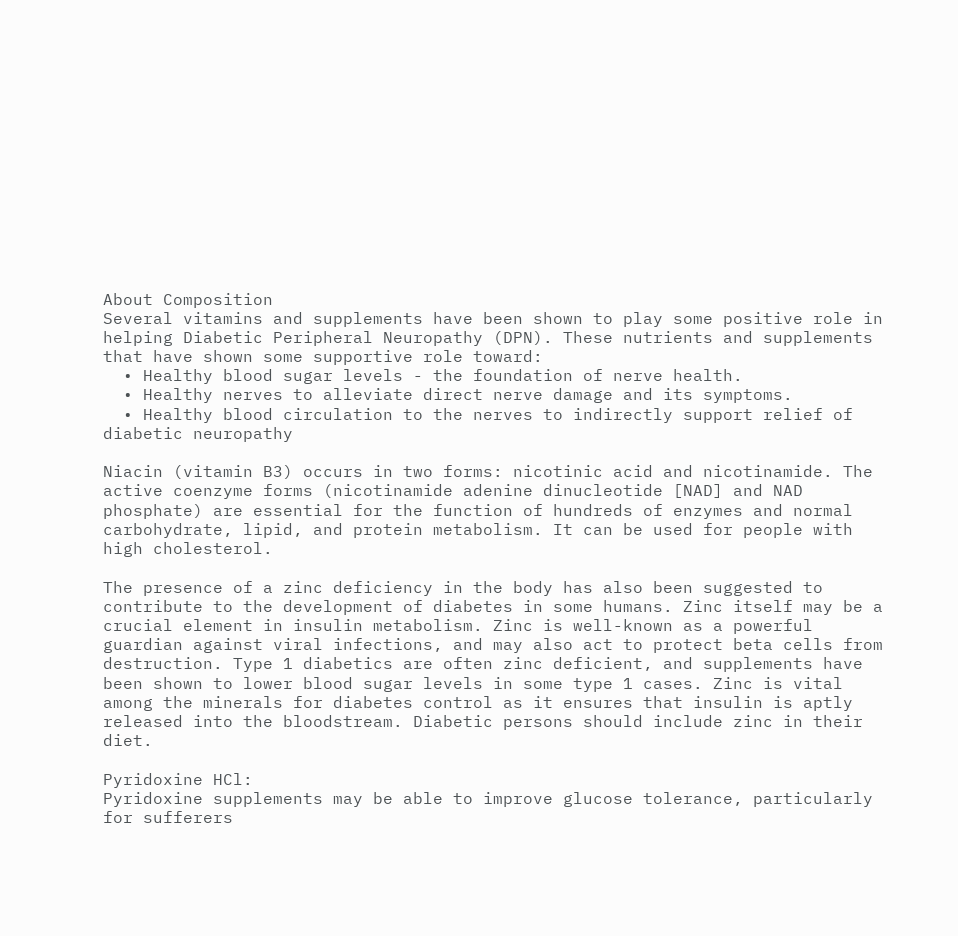About Composition
Several vitamins and supplements have been shown to play some positive role in helping Diabetic Peripheral Neuropathy (DPN). These nutrients and supplements that have shown some supportive role toward:
  • Healthy blood sugar levels - the foundation of nerve health.
  • Healthy nerves to alleviate direct nerve damage and its symptoms.
  • Healthy blood circulation to the nerves to indirectly support relief of diabetic neuropathy

Niacin (vitamin B3) occurs in two forms: nicotinic acid and nicotinamide. The active coenzyme forms (nicotinamide adenine dinucleotide [NAD] and NAD phosphate) are essential for the function of hundreds of enzymes and normal carbohydrate, lipid, and protein metabolism. It can be used for people with high cholesterol.

The presence of a zinc deficiency in the body has also been suggested to contribute to the development of diabetes in some humans. Zinc itself may be a crucial element in insulin metabolism. Zinc is well-known as a powerful guardian against viral infections, and may also act to protect beta cells from destruction. Type 1 diabetics are often zinc deficient, and supplements have been shown to lower blood sugar levels in some type 1 cases. Zinc is vital among the minerals for diabetes control as it ensures that insulin is aptly released into the bloodstream. Diabetic persons should include zinc in their diet.

Pyridoxine HCl:
Pyridoxine supplements may be able to improve glucose tolerance, particularly for sufferers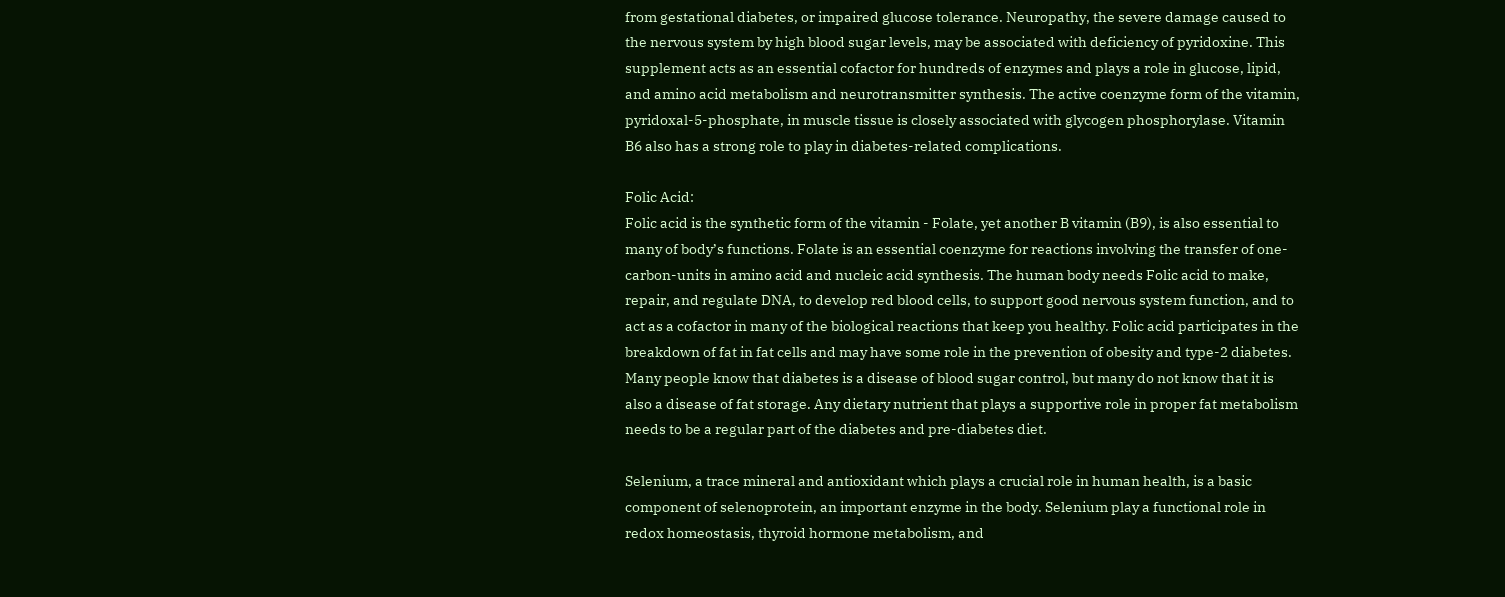from gestational diabetes, or impaired glucose tolerance. Neuropathy, the severe damage caused to the nervous system by high blood sugar levels, may be associated with deficiency of pyridoxine. This supplement acts as an essential cofactor for hundreds of enzymes and plays a role in glucose, lipid, and amino acid metabolism and neurotransmitter synthesis. The active coenzyme form of the vitamin, pyridoxal-5-phosphate, in muscle tissue is closely associated with glycogen phosphorylase. Vitamin B6 also has a strong role to play in diabetes-related complications.

Folic Acid:
Folic acid is the synthetic form of the vitamin - Folate, yet another B vitamin (B9), is also essential to many of body’s functions. Folate is an essential coenzyme for reactions involving the transfer of one-carbon-units in amino acid and nucleic acid synthesis. The human body needs Folic acid to make, repair, and regulate DNA, to develop red blood cells, to support good nervous system function, and to act as a cofactor in many of the biological reactions that keep you healthy. Folic acid participates in the breakdown of fat in fat cells and may have some role in the prevention of obesity and type-2 diabetes. Many people know that diabetes is a disease of blood sugar control, but many do not know that it is also a disease of fat storage. Any dietary nutrient that plays a supportive role in proper fat metabolism needs to be a regular part of the diabetes and pre-diabetes diet.

Selenium, a trace mineral and antioxidant which plays a crucial role in human health, is a basic component of selenoprotein, an important enzyme in the body. Selenium play a functional role in redox homeostasis, thyroid hormone metabolism, and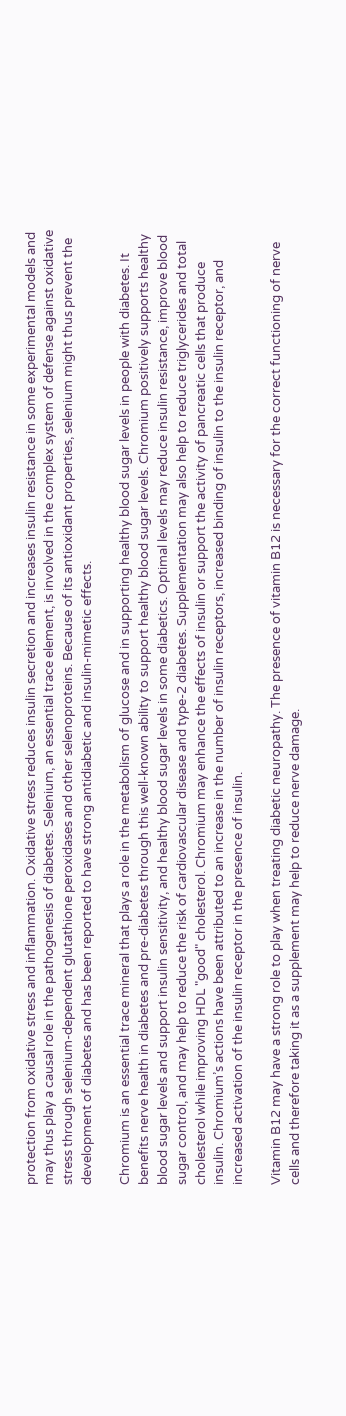protection from oxidative stress and inflammation. Oxidative stress reduces insulin secretion and increases insulin resistance in some experimental models and may thus play a causal role in the pathogenesis of diabetes. Selenium, an essential trace element, is involved in the complex system of defense against oxidative stress through selenium-dependent glutathione peroxidases and other selenoproteins. Because of its antioxidant properties, selenium might thus prevent the development of diabetes and has been reported to have strong antidiabetic and insulin-mimetic effects.

Chromium is an essential trace mineral that plays a role in the metabolism of glucose and in supporting healthy blood sugar levels in people with diabetes. It benefits nerve health in diabetes and pre-diabetes through this well-known ability to support healthy blood sugar levels. Chromium positively supports healthy blood sugar levels and support insulin sensitivity, and healthy blood sugar levels in some diabetics. Optimal levels may reduce insulin resistance, improve blood sugar control, and may help to reduce the risk of cardiovascular disease and type-2 diabetes. Supplementation may also help to reduce triglycerides and total cholesterol while improving HDL "good" cholesterol. Chromium may enhance the effects of insulin or support the activity of pancreatic cells that produce insulin. Chromium’s actions have been attributed to an increase in the number of insulin receptors, increased binding of insulin to the insulin receptor, and increased activation of the insulin receptor in the presence of insulin.

Vitamin B12 may have a strong role to play when treating diabetic neuropathy. The presence of vitamin B12 is necessary for the correct functioning of nerve cells and therefore taking it as a supplement may help to reduce nerve damage.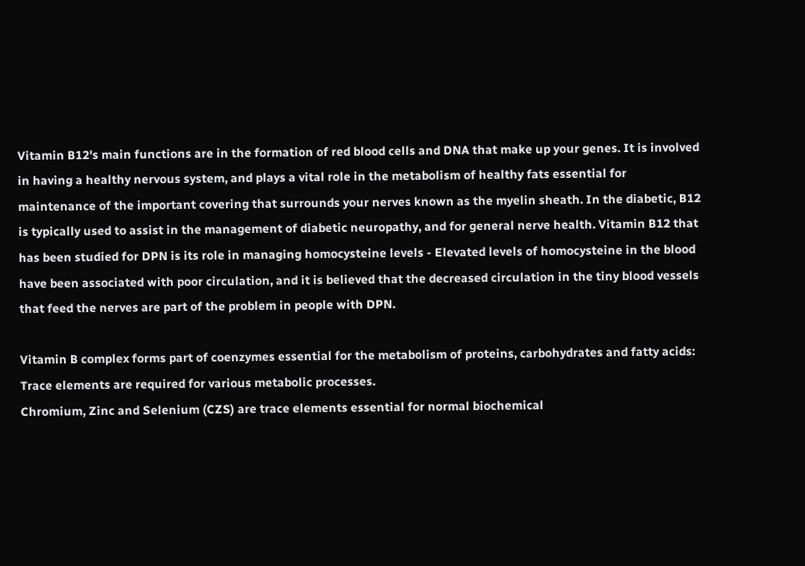Vitamin B12's main functions are in the formation of red blood cells and DNA that make up your genes. It is involved in having a healthy nervous system, and plays a vital role in the metabolism of healthy fats essential for maintenance of the important covering that surrounds your nerves known as the myelin sheath. In the diabetic, B12 is typically used to assist in the management of diabetic neuropathy, and for general nerve health. Vitamin B12 that has been studied for DPN is its role in managing homocysteine levels - Elevated levels of homocysteine in the blood have been associated with poor circulation, and it is believed that the decreased circulation in the tiny blood vessels that feed the nerves are part of the problem in people with DPN.

Vitamin B complex forms part of coenzymes essential for the metabolism of proteins, carbohydrates and fatty acids:
Trace elements are required for various metabolic processes.
Chromium, Zinc and Selenium (CZS) are trace elements essential for normal biochemical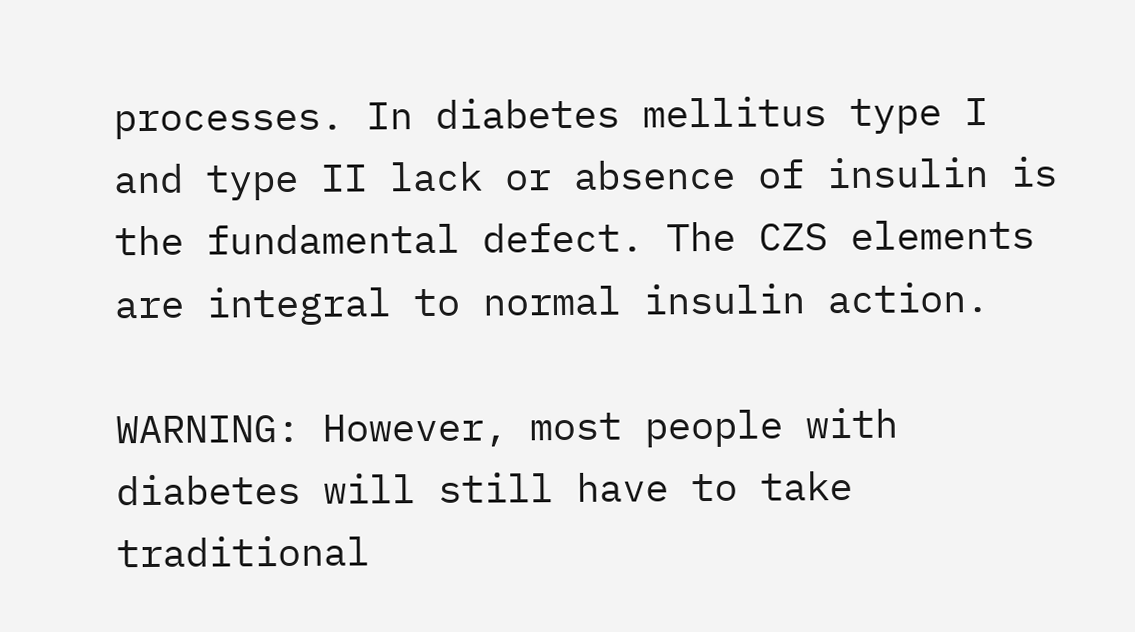processes. In diabetes mellitus type I and type II lack or absence of insulin is the fundamental defect. The CZS elements are integral to normal insulin action.

WARNING: However, most people with diabetes will still have to take traditional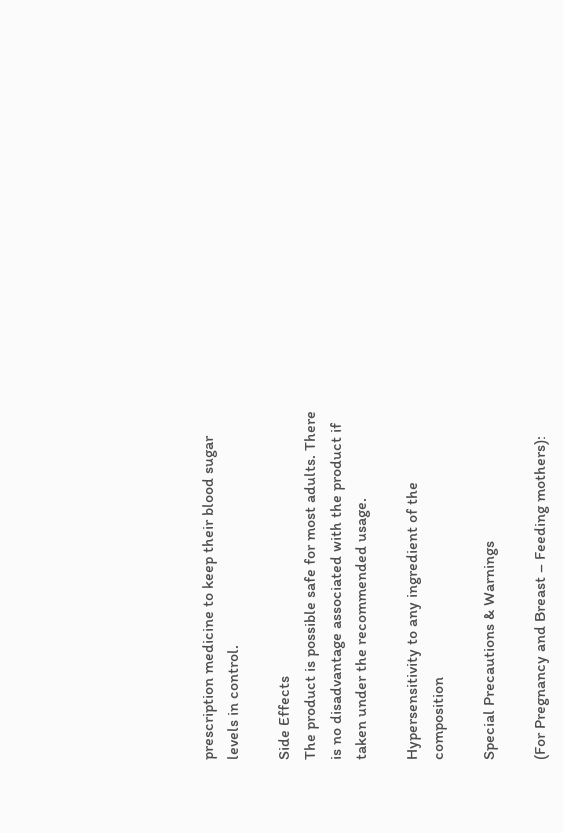prescription medicine to keep their blood sugar levels in control.

Side Effects
The product is possible safe for most adults. There is no disadvantage associated with the product if taken under the recommended usage.

Hypersensitivity to any ingredient of the composition

Special Precautions & Warnings

(For Pregnancy and Breast – Feeding mothers):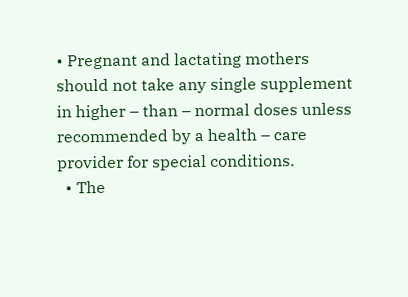• Pregnant and lactating mothers should not take any single supplement in higher – than – normal doses unless recommended by a health – care provider for special conditions.
  • The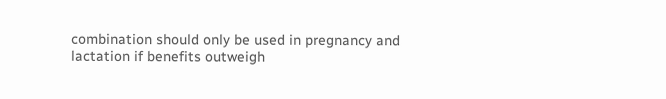combination should only be used in pregnancy and lactation if benefits outweigh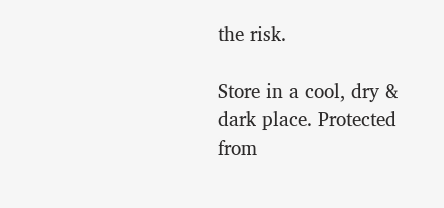the risk.

Store in a cool, dry & dark place. Protected from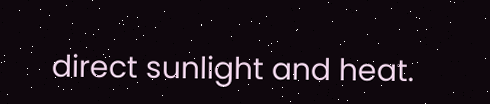direct sunlight and heat.